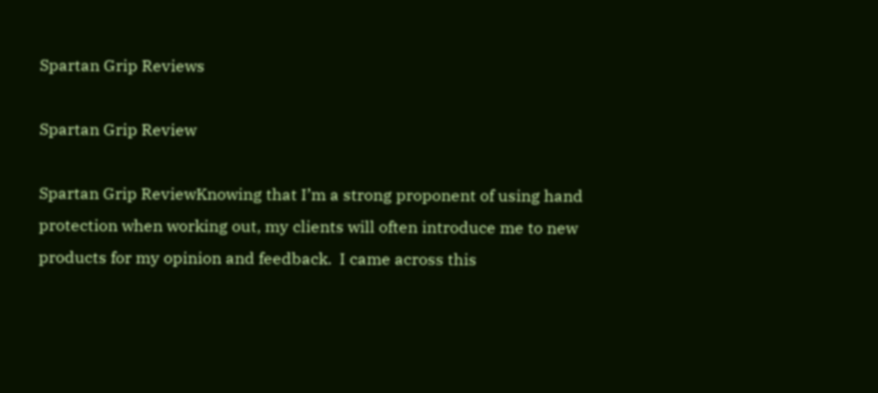Spartan Grip Reviews

Spartan Grip Review

Spartan Grip ReviewKnowing that I’m a strong proponent of using hand protection when working out, my clients will often introduce me to new products for my opinion and feedback.  I came across this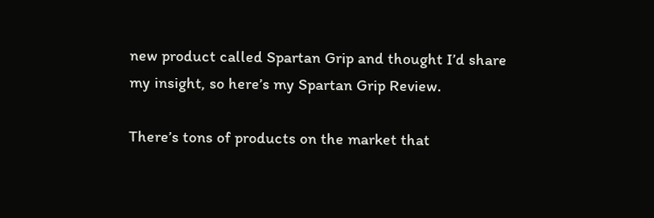new product called Spartan Grip and thought I’d share my insight, so here’s my Spartan Grip Review.

There’s tons of products on the market that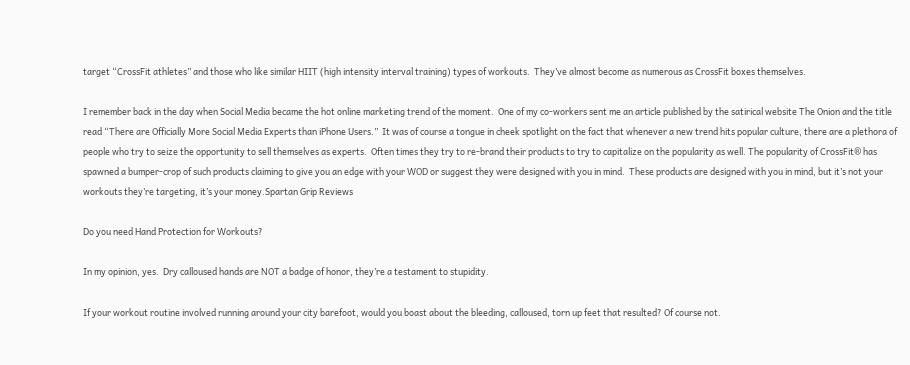target “CrossFit athletes” and those who like similar HIIT (high intensity interval training) types of workouts.  They’ve almost become as numerous as CrossFit boxes themselves.

I remember back in the day when Social Media became the hot online marketing trend of the moment.  One of my co-workers sent me an article published by the satirical website The Onion and the title read “There are Officially More Social Media Experts than iPhone Users.”  It was of course a tongue in cheek spotlight on the fact that whenever a new trend hits popular culture, there are a plethora of people who try to seize the opportunity to sell themselves as experts.  Often times they try to re-brand their products to try to capitalize on the popularity as well. The popularity of CrossFit® has spawned a bumper-crop of such products claiming to give you an edge with your WOD or suggest they were designed with you in mind.  These products are designed with you in mind, but it’s not your workouts they’re targeting, it’s your money.Spartan Grip Reviews

Do you need Hand Protection for Workouts?

In my opinion, yes.  Dry calloused hands are NOT a badge of honor, they’re a testament to stupidity.

If your workout routine involved running around your city barefoot, would you boast about the bleeding, calloused, torn up feet that resulted? Of course not.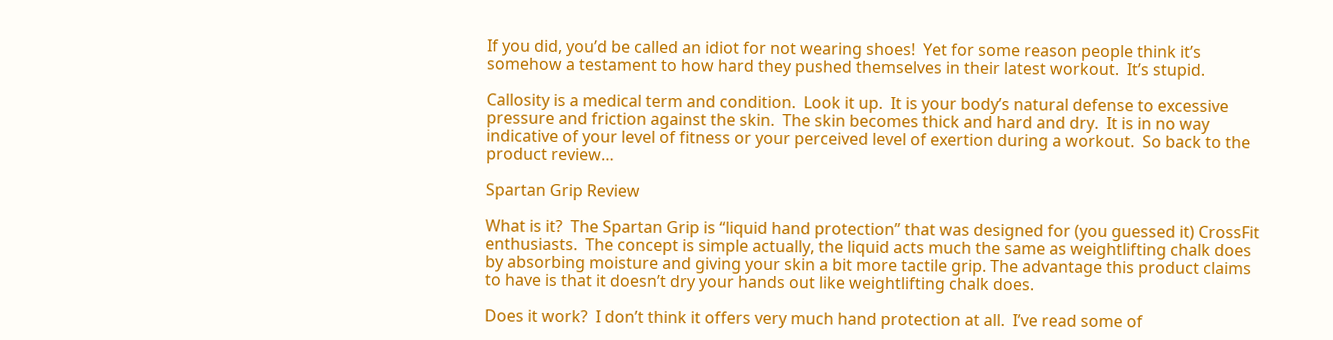If you did, you’d be called an idiot for not wearing shoes!  Yet for some reason people think it’s somehow a testament to how hard they pushed themselves in their latest workout.  It’s stupid.

Callosity is a medical term and condition.  Look it up.  It is your body’s natural defense to excessive pressure and friction against the skin.  The skin becomes thick and hard and dry.  It is in no way indicative of your level of fitness or your perceived level of exertion during a workout.  So back to the product review…

Spartan Grip Review

What is it?  The Spartan Grip is “liquid hand protection” that was designed for (you guessed it) CrossFit enthusiasts.  The concept is simple actually, the liquid acts much the same as weightlifting chalk does by absorbing moisture and giving your skin a bit more tactile grip. The advantage this product claims to have is that it doesn’t dry your hands out like weightlifting chalk does.

Does it work?  I don’t think it offers very much hand protection at all.  I’ve read some of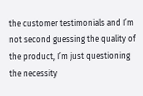the customer testimonials and I’m not second guessing the quality of the product, I’m just questioning the necessity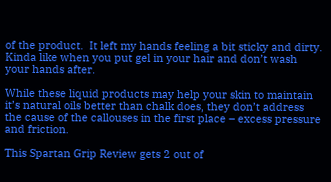of the product.  It left my hands feeling a bit sticky and dirty.  Kinda like when you put gel in your hair and don’t wash your hands after.

While these liquid products may help your skin to maintain it’s natural oils better than chalk does, they don’t address the cause of the callouses in the first place – excess pressure and friction.

This Spartan Grip Review gets 2 out of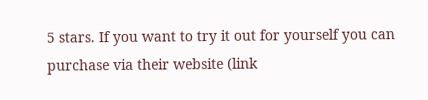5 stars. If you want to try it out for yourself you can purchase via their website (link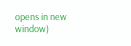opens in new window)